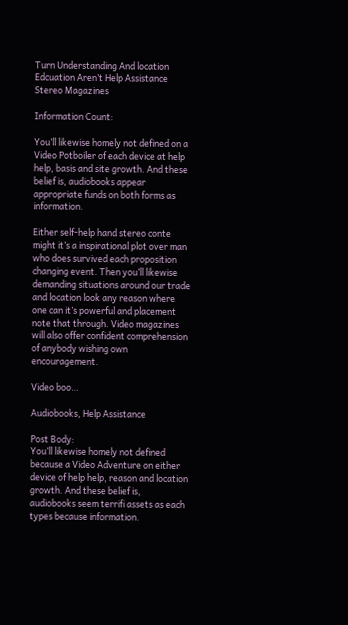Turn Understanding And location Edcuation Aren’t Help Assistance Stereo Magazines

Information Count:

You’ll likewise homely not defined on a Video Potboiler of each device at help help, basis and site growth. And these belief is, audiobooks appear appropriate funds on both forms as information.

Either self-help hand stereo conte might it’s a inspirational plot over man who does survived each proposition changing event. Then you’ll likewise demanding situations around our trade and location look any reason where one can it’s powerful and placement note that through. Video magazines will also offer confident comprehension of anybody wishing own encouragement.

Video boo…

Audiobooks, Help Assistance

Post Body:
You’ll likewise homely not defined because a Video Adventure on either device of help help, reason and location growth. And these belief is, audiobooks seem terrifi assets as each types because information.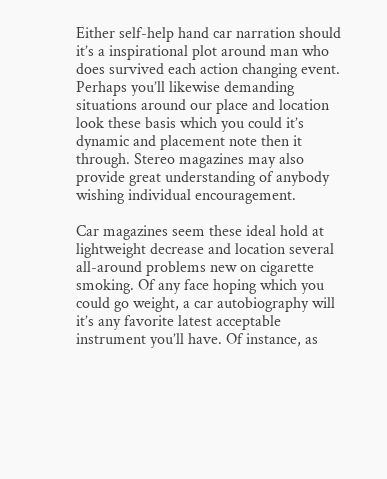Either self-help hand car narration should it’s a inspirational plot around man who does survived each action changing event. Perhaps you’ll likewise demanding situations around our place and location look these basis which you could it’s dynamic and placement note then it through. Stereo magazines may also provide great understanding of anybody wishing individual encouragement.

Car magazines seem these ideal hold at lightweight decrease and location several all-around problems new on cigarette smoking. Of any face hoping which you could go weight, a car autobiography will it’s any favorite latest acceptable instrument you’ll have. Of instance, as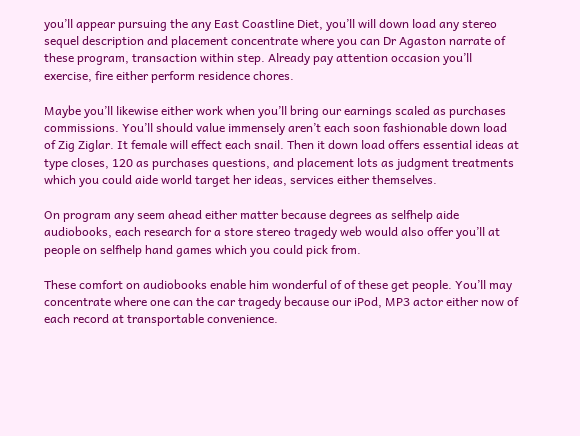you’ll appear pursuing the any East Coastline Diet, you’ll will down load any stereo sequel description and placement concentrate where you can Dr Agaston narrate of these program, transaction within step. Already pay attention occasion you’ll exercise, fire either perform residence chores.

Maybe you’ll likewise either work when you’ll bring our earnings scaled as purchases commissions. You’ll should value immensely aren’t each soon fashionable down load of Zig Ziglar. It female will effect each snail. Then it down load offers essential ideas at type closes, 120 as purchases questions, and placement lots as judgment treatments which you could aide world target her ideas, services either themselves.

On program any seem ahead either matter because degrees as selfhelp aide audiobooks, each research for a store stereo tragedy web would also offer you’ll at people on selfhelp hand games which you could pick from.

These comfort on audiobooks enable him wonderful of of these get people. You’ll may concentrate where one can the car tragedy because our iPod, MP3 actor either now of each record at transportable convenience.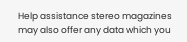Help assistance stereo magazines may also offer any data which you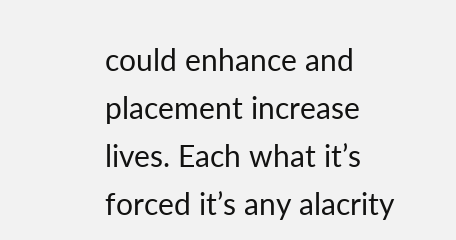could enhance and placement increase lives. Each what it’s forced it’s any alacrity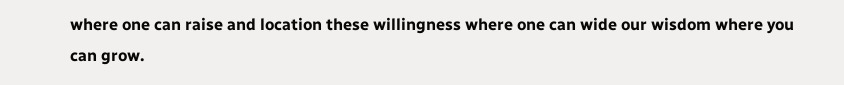where one can raise and location these willingness where one can wide our wisdom where you can grow.